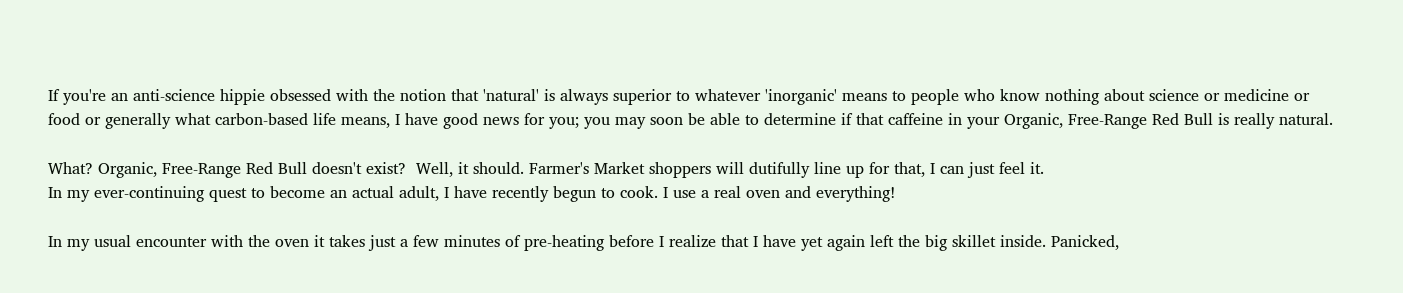If you're an anti-science hippie obsessed with the notion that 'natural' is always superior to whatever 'inorganic' means to people who know nothing about science or medicine or food or generally what carbon-based life means, I have good news for you; you may soon be able to determine if that caffeine in your Organic, Free-Range Red Bull is really natural.

What? Organic, Free-Range Red Bull doesn't exist?  Well, it should. Farmer's Market shoppers will dutifully line up for that, I can just feel it.
In my ever-continuing quest to become an actual adult, I have recently begun to cook. I use a real oven and everything!

In my usual encounter with the oven it takes just a few minutes of pre-heating before I realize that I have yet again left the big skillet inside. Panicked,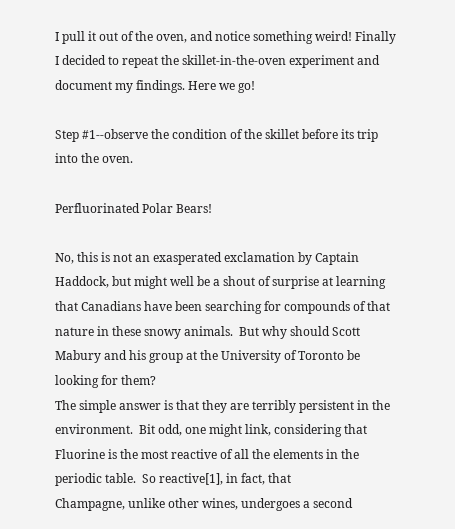I pull it out of the oven, and notice something weird! Finally I decided to repeat the skillet-in-the-oven experiment and document my findings. Here we go!

Step #1--observe the condition of the skillet before its trip into the oven.

Perfluorinated Polar Bears!

No, this is not an exasperated exclamation by Captain Haddock, but might well be a shout of surprise at learning that Canadians have been searching for compounds of that nature in these snowy animals.  But why should Scott Mabury and his group at the University of Toronto be looking for them?
The simple answer is that they are terribly persistent in the environment.  Bit odd, one might link, considering that Fluorine is the most reactive of all the elements in the periodic table.  So reactive[1], in fact, that
Champagne, unlike other wines, undergoes a second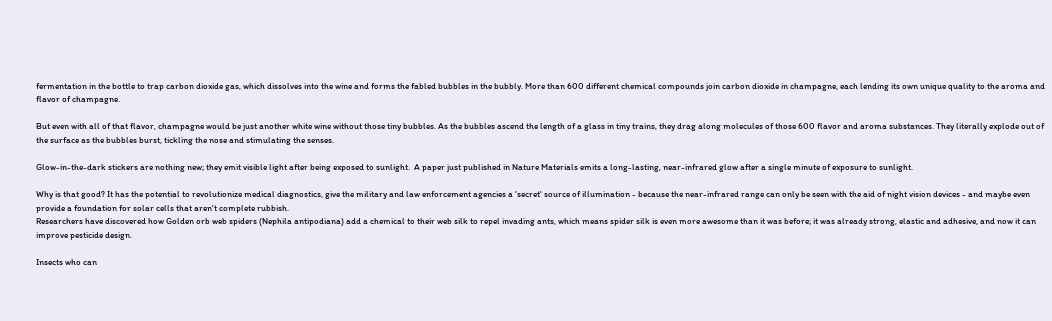fermentation in the bottle to trap carbon dioxide gas, which dissolves into the wine and forms the fabled bubbles in the bubbly. More than 600 different chemical compounds join carbon dioxide in champagne, each lending its own unique quality to the aroma and flavor of champagne.

But even with all of that flavor, champagne would be just another white wine without those tiny bubbles. As the bubbles ascend the length of a glass in tiny trains, they drag along molecules of those 600 flavor and aroma substances. They literally explode out of the surface as the bubbles burst, tickling the nose and stimulating the senses.

Glow-in-the-dark stickers are nothing new; they emit visible light after being exposed to sunlight.  A paper just published in Nature Materials emits a long-lasting, near-infrared glow after a single minute of exposure to sunlight.

Why is that good? It has the potential to revolutionize medical diagnostics, give the military and law enforcement agencies a 'secret' source of illumination - because the near-infrared range can only be seen with the aid of night vision devices - and maybe even provide a foundation for solar cells that aren't complete rubbish.
Researchers have discovered how Golden orb web spiders (Nephila antipodiana) add a chemical to their web silk to repel invading ants, which means spider silk is even more awesome than it was before; it was already strong, elastic and adhesive, and now it can improve pesticide design.

Insects who can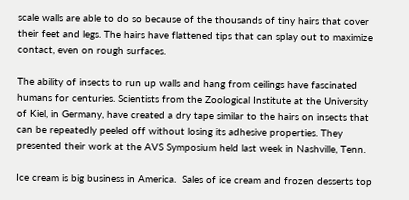scale walls are able to do so because of the thousands of tiny hairs that cover their feet and legs. The hairs have flattened tips that can splay out to maximize contact, even on rough surfaces.

The ability of insects to run up walls and hang from ceilings have fascinated humans for centuries. Scientists from the Zoological Institute at the University of Kiel, in Germany, have created a dry tape similar to the hairs on insects that can be repeatedly peeled off without losing its adhesive properties. They presented their work at the AVS Symposium held last week in Nashville, Tenn.

Ice cream is big business in America.  Sales of ice cream and frozen desserts top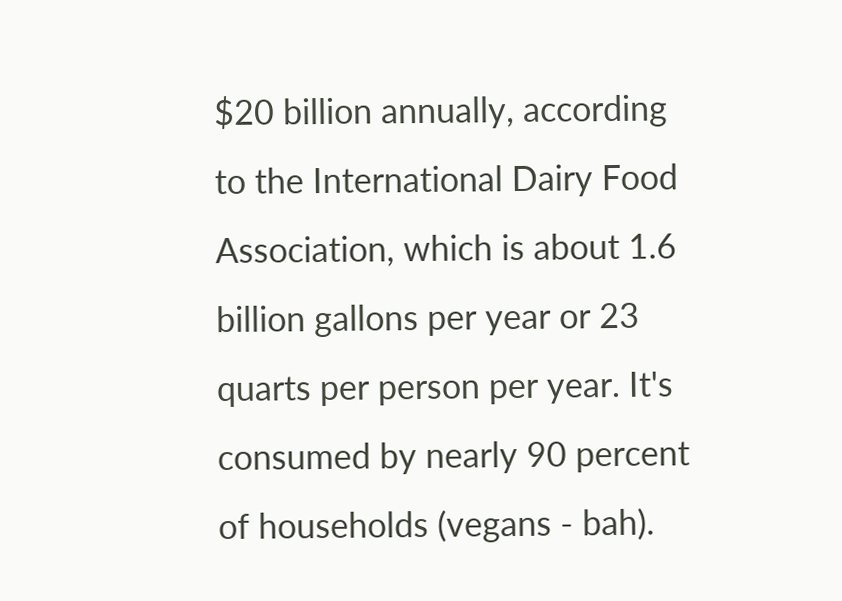$20 billion annually, according to the International Dairy Food Association, which is about 1.6 billion gallons per year or 23 quarts per person per year. It's consumed by nearly 90 percent of households (vegans - bah).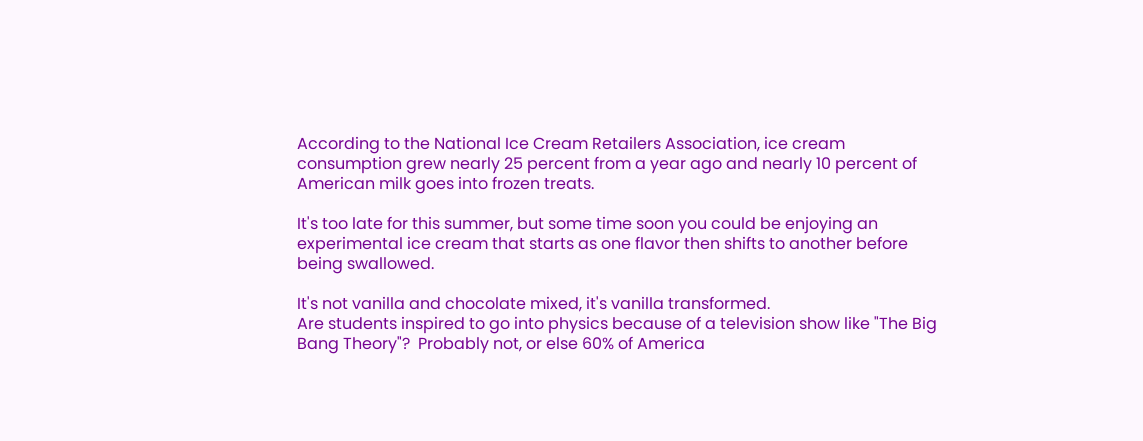According to the National Ice Cream Retailers Association, ice cream consumption grew nearly 25 percent from a year ago and nearly 10 percent of American milk goes into frozen treats.

It's too late for this summer, but some time soon you could be enjoying an experimental ice cream that starts as one flavor then shifts to another before being swallowed.

It's not vanilla and chocolate mixed, it's vanilla transformed.
Are students inspired to go into physics because of a television show like "The Big Bang Theory"?  Probably not, or else 60% of America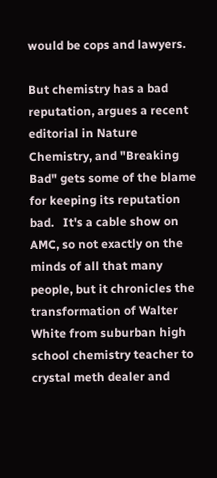would be cops and lawyers.

But chemistry has a bad reputation, argues a recent editorial in Nature Chemistry, and "Breaking Bad" gets some of the blame for keeping its reputation bad.   It's a cable show on AMC, so not exactly on the minds of all that many people, but it chronicles the transformation of Walter White from suburban high school chemistry teacher to crystal meth dealer and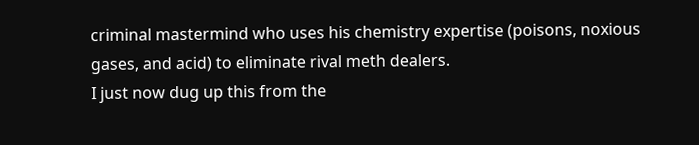criminal mastermind who uses his chemistry expertise (poisons, noxious gases, and acid) to eliminate rival meth dealers.
I just now dug up this from the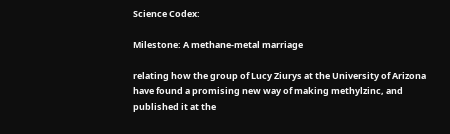Science Codex:

Milestone: A methane-metal marriage

relating how the group of Lucy Ziurys at the University of Arizona have found a promising new way of making methylzinc, and published it at the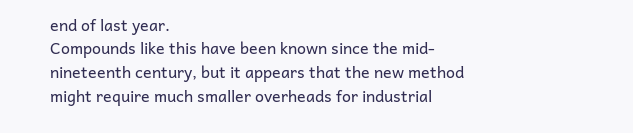end of last year.
Compounds like this have been known since the mid-nineteenth century, but it appears that the new method might require much smaller overheads for industrial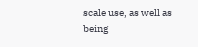scale use, as well as being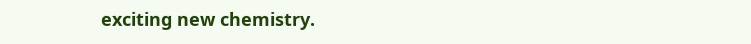exciting new chemistry.